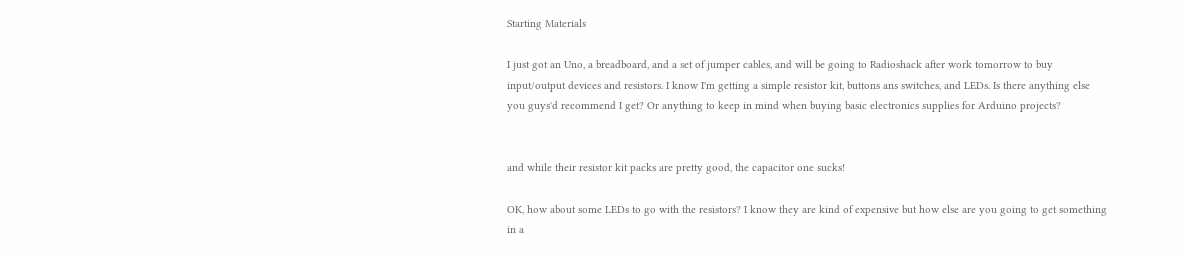Starting Materials

I just got an Uno, a breadboard, and a set of jumper cables, and will be going to Radioshack after work tomorrow to buy input/output devices and resistors. I know I'm getting a simple resistor kit, buttons ans switches, and LEDs. Is there anything else you guys'd recommend I get? Or anything to keep in mind when buying basic electronics supplies for Arduino projects?


and while their resistor kit packs are pretty good, the capacitor one sucks!

OK, how about some LEDs to go with the resistors? I know they are kind of expensive but how else are you going to get something in a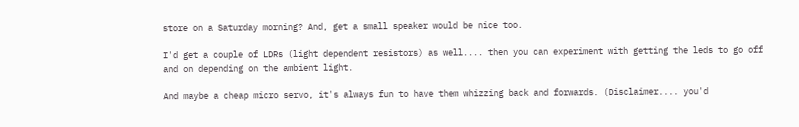store on a Saturday morning? And, get a small speaker would be nice too.

I'd get a couple of LDRs (light dependent resistors) as well.... then you can experiment with getting the leds to go off and on depending on the ambient light.

And maybe a cheap micro servo, it's always fun to have them whizzing back and forwards. (Disclaimer.... you'd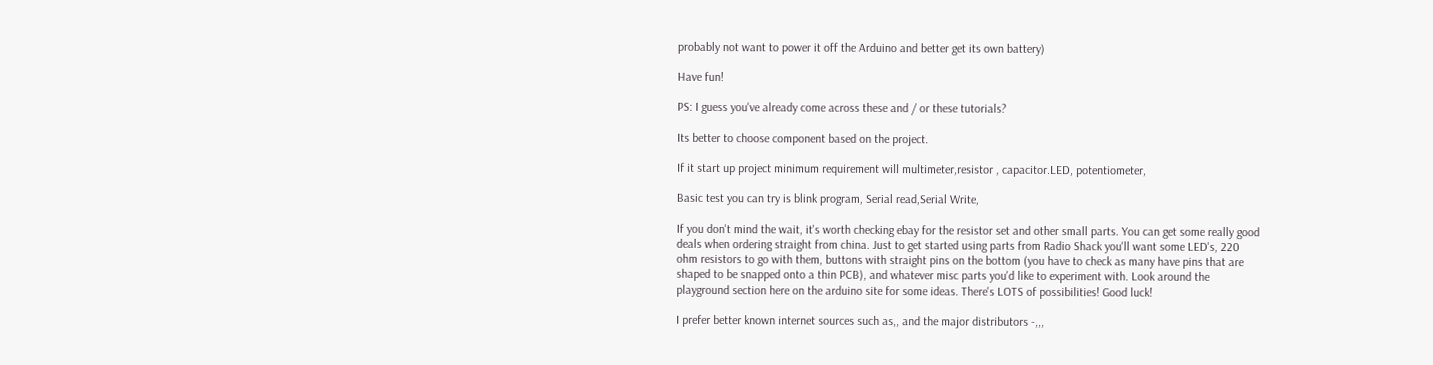probably not want to power it off the Arduino and better get its own battery)

Have fun!

PS: I guess you've already come across these and / or these tutorials?

Its better to choose component based on the project.

If it start up project minimum requirement will multimeter,resistor , capacitor.LED, potentiometer,

Basic test you can try is blink program, Serial read,Serial Write,

If you don't mind the wait, it's worth checking ebay for the resistor set and other small parts. You can get some really good deals when ordering straight from china. Just to get started using parts from Radio Shack you'll want some LED's, 220 ohm resistors to go with them, buttons with straight pins on the bottom (you have to check as many have pins that are shaped to be snapped onto a thin PCB), and whatever misc parts you'd like to experiment with. Look around the playground section here on the arduino site for some ideas. There's LOTS of possibilities! Good luck!

I prefer better known internet sources such as,, and the major distributors -,,,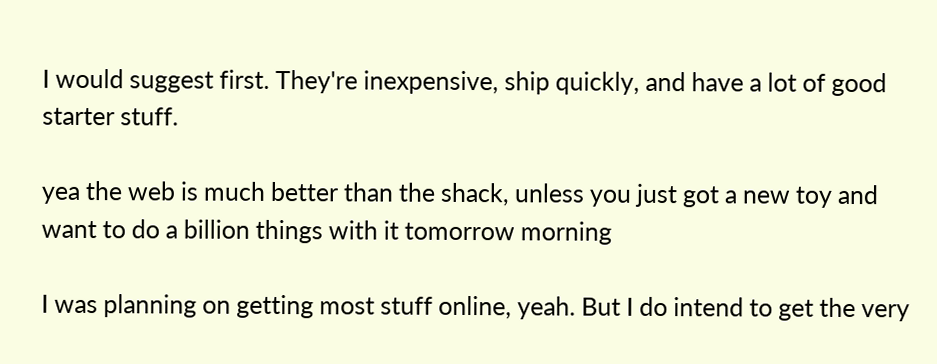I would suggest first. They're inexpensive, ship quickly, and have a lot of good starter stuff.

yea the web is much better than the shack, unless you just got a new toy and want to do a billion things with it tomorrow morning

I was planning on getting most stuff online, yeah. But I do intend to get the very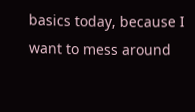basics today, because I want to mess around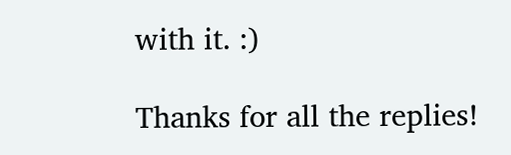with it. :)

Thanks for all the replies!